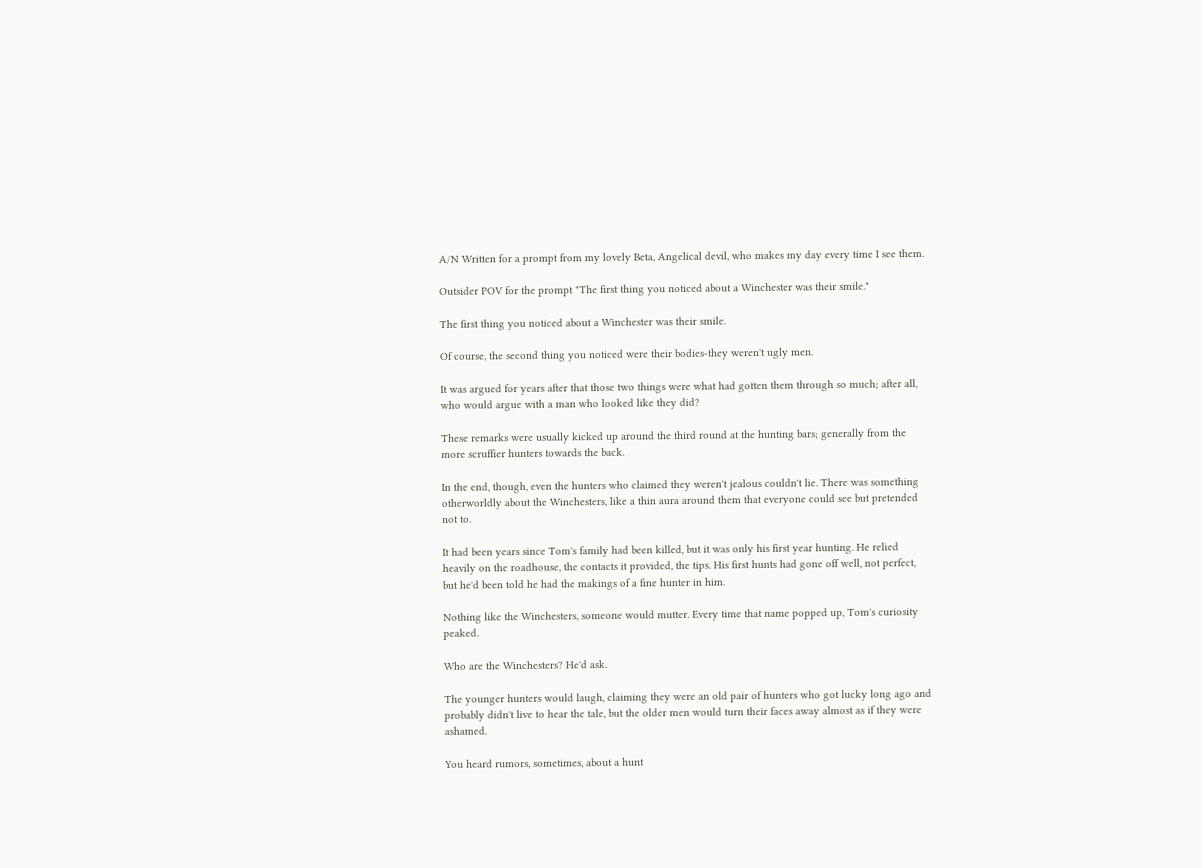A/N Written for a prompt from my lovely Beta, Angelical devil, who makes my day every time I see them.

Outsider POV for the prompt "The first thing you noticed about a Winchester was their smile."

The first thing you noticed about a Winchester was their smile.

Of course, the second thing you noticed were their bodies-they weren't ugly men.

It was argued for years after that those two things were what had gotten them through so much; after all, who would argue with a man who looked like they did?

These remarks were usually kicked up around the third round at the hunting bars; generally from the more scruffier hunters towards the back.

In the end, though, even the hunters who claimed they weren't jealous couldn't lie. There was something otherworldly about the Winchesters, like a thin aura around them that everyone could see but pretended not to.

It had been years since Tom's family had been killed, but it was only his first year hunting. He relied heavily on the roadhouse, the contacts it provided, the tips. His first hunts had gone off well, not perfect, but he'd been told he had the makings of a fine hunter in him.

Nothing like the Winchesters, someone would mutter. Every time that name popped up, Tom's curiosity peaked.

Who are the Winchesters? He'd ask.

The younger hunters would laugh, claiming they were an old pair of hunters who got lucky long ago and probably didn't live to hear the tale, but the older men would turn their faces away almost as if they were ashamed.

You heard rumors, sometimes, about a hunt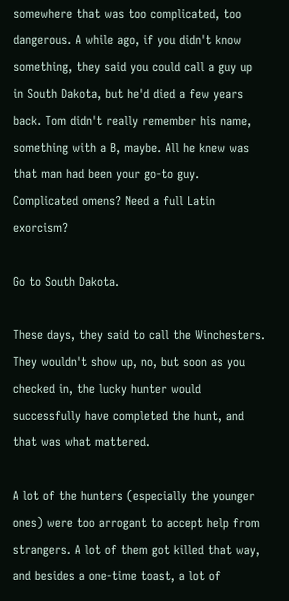somewhere that was too complicated, too dangerous. A while ago, if you didn't know something, they said you could call a guy up in South Dakota, but he'd died a few years back. Tom didn't really remember his name, something with a B, maybe. All he knew was that man had been your go-to guy. Complicated omens? Need a full Latin exorcism?

Go to South Dakota.

These days, they said to call the Winchesters. They wouldn't show up, no, but soon as you checked in, the lucky hunter would successfully have completed the hunt, and that was what mattered.

A lot of the hunters (especially the younger ones) were too arrogant to accept help from strangers. A lot of them got killed that way, and besides a one-time toast, a lot of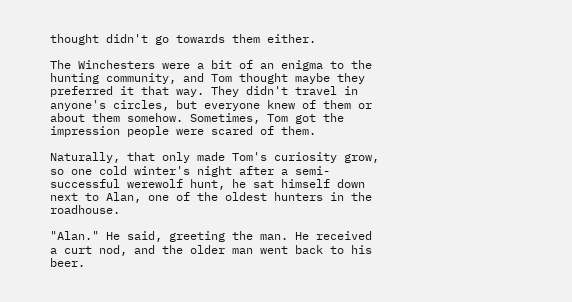thought didn't go towards them either.

The Winchesters were a bit of an enigma to the hunting community, and Tom thought maybe they preferred it that way. They didn't travel in anyone's circles, but everyone knew of them or about them somehow. Sometimes, Tom got the impression people were scared of them.

Naturally, that only made Tom's curiosity grow, so one cold winter's night after a semi-successful werewolf hunt, he sat himself down next to Alan, one of the oldest hunters in the roadhouse.

"Alan." He said, greeting the man. He received a curt nod, and the older man went back to his beer.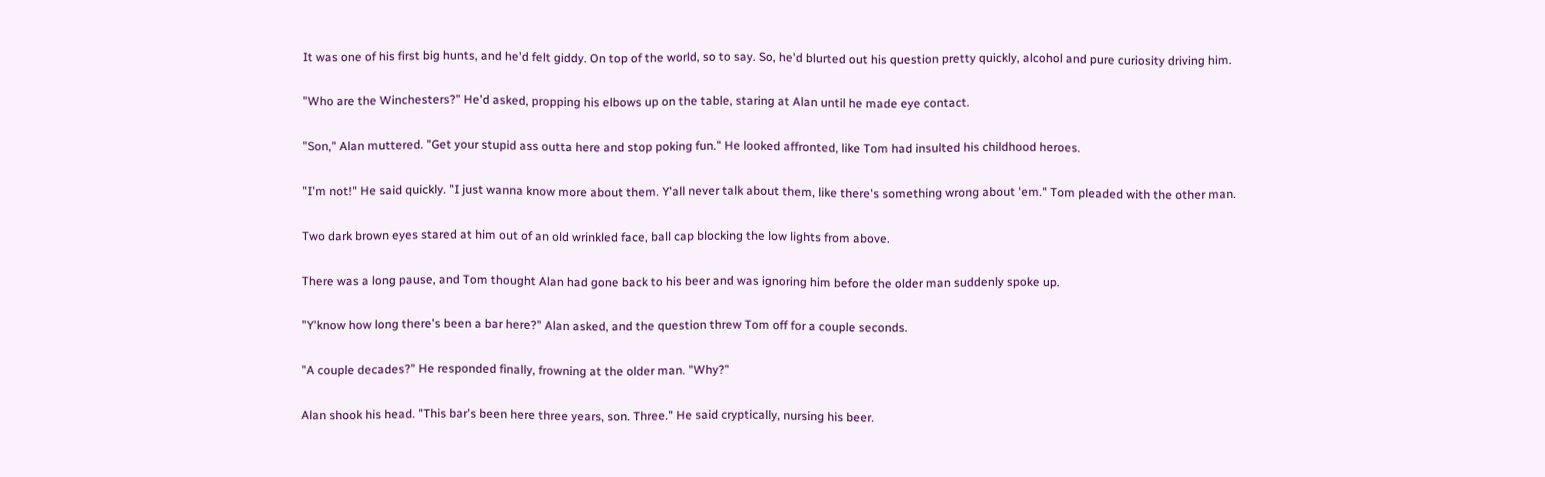It was one of his first big hunts, and he'd felt giddy. On top of the world, so to say. So, he'd blurted out his question pretty quickly, alcohol and pure curiosity driving him.

"Who are the Winchesters?" He'd asked, propping his elbows up on the table, staring at Alan until he made eye contact.

"Son," Alan muttered. "Get your stupid ass outta here and stop poking fun." He looked affronted, like Tom had insulted his childhood heroes.

"I'm not!" He said quickly. "I just wanna know more about them. Y'all never talk about them, like there's something wrong about 'em." Tom pleaded with the other man.

Two dark brown eyes stared at him out of an old wrinkled face, ball cap blocking the low lights from above.

There was a long pause, and Tom thought Alan had gone back to his beer and was ignoring him before the older man suddenly spoke up.

"Y'know how long there's been a bar here?" Alan asked, and the question threw Tom off for a couple seconds.

"A couple decades?" He responded finally, frowning at the older man. "Why?"

Alan shook his head. "This bar's been here three years, son. Three." He said cryptically, nursing his beer.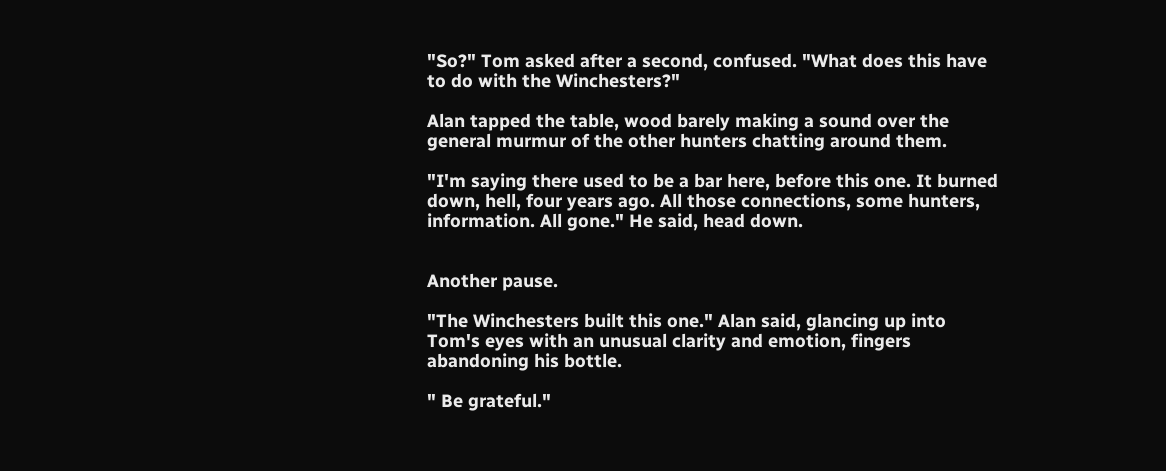"So?" Tom asked after a second, confused. "What does this have to do with the Winchesters?"

Alan tapped the table, wood barely making a sound over the general murmur of the other hunters chatting around them.

"I'm saying there used to be a bar here, before this one. It burned down, hell, four years ago. All those connections, some hunters, information. All gone." He said, head down.


Another pause.

"The Winchesters built this one." Alan said, glancing up into Tom's eyes with an unusual clarity and emotion, fingers abandoning his bottle.

" Be grateful."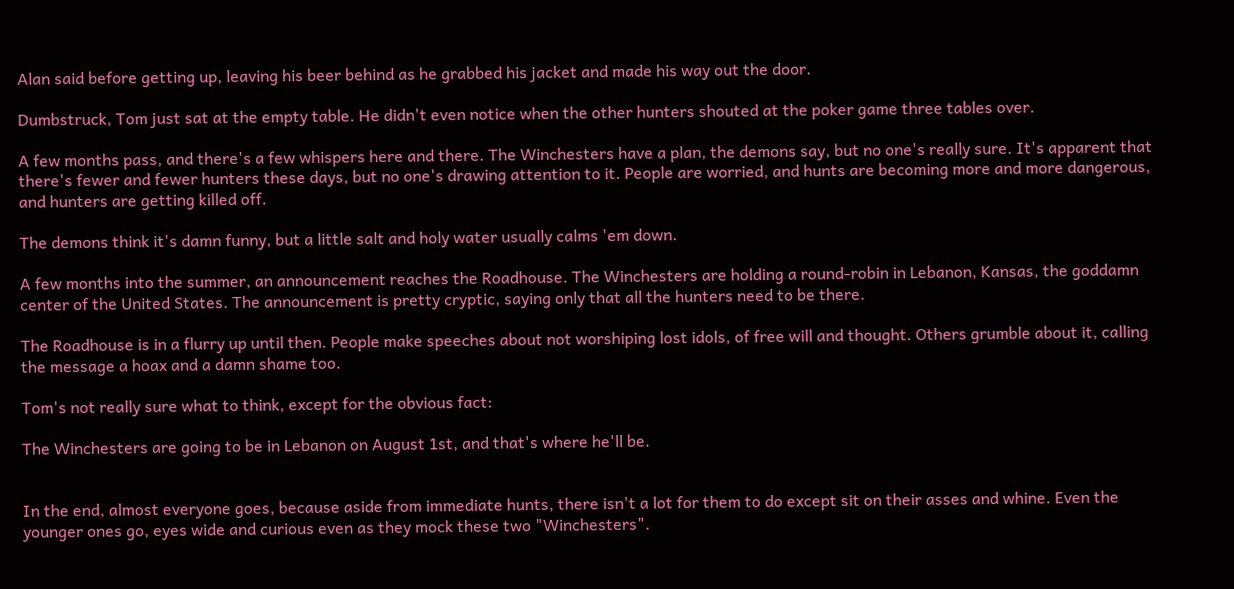Alan said before getting up, leaving his beer behind as he grabbed his jacket and made his way out the door.

Dumbstruck, Tom just sat at the empty table. He didn't even notice when the other hunters shouted at the poker game three tables over.

A few months pass, and there's a few whispers here and there. The Winchesters have a plan, the demons say, but no one's really sure. It's apparent that there's fewer and fewer hunters these days, but no one's drawing attention to it. People are worried, and hunts are becoming more and more dangerous, and hunters are getting killed off.

The demons think it's damn funny, but a little salt and holy water usually calms 'em down.

A few months into the summer, an announcement reaches the Roadhouse. The Winchesters are holding a round-robin in Lebanon, Kansas, the goddamn center of the United States. The announcement is pretty cryptic, saying only that all the hunters need to be there.

The Roadhouse is in a flurry up until then. People make speeches about not worshiping lost idols, of free will and thought. Others grumble about it, calling the message a hoax and a damn shame too.

Tom's not really sure what to think, except for the obvious fact:

The Winchesters are going to be in Lebanon on August 1st, and that's where he'll be.


In the end, almost everyone goes, because aside from immediate hunts, there isn't a lot for them to do except sit on their asses and whine. Even the younger ones go, eyes wide and curious even as they mock these two "Winchesters".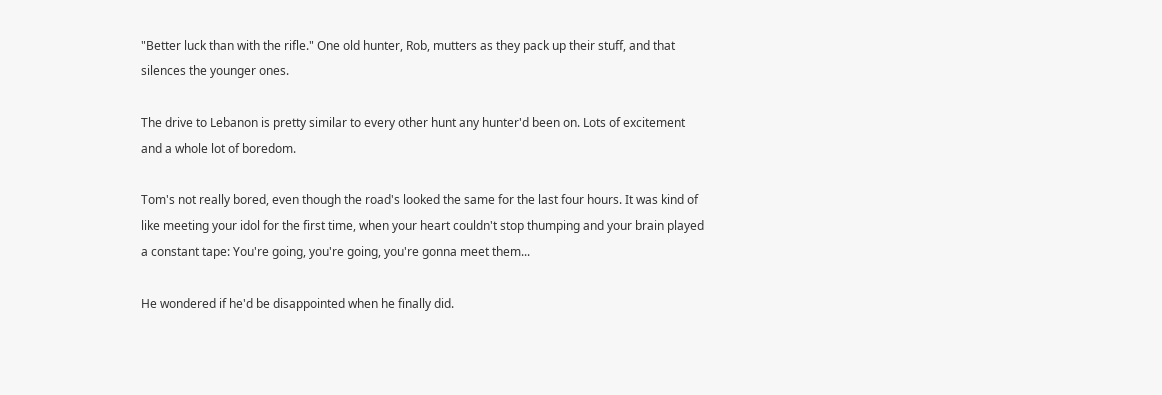"Better luck than with the rifle." One old hunter, Rob, mutters as they pack up their stuff, and that silences the younger ones.

The drive to Lebanon is pretty similar to every other hunt any hunter'd been on. Lots of excitement and a whole lot of boredom.

Tom's not really bored, even though the road's looked the same for the last four hours. It was kind of like meeting your idol for the first time, when your heart couldn't stop thumping and your brain played a constant tape: You're going, you're going, you're gonna meet them...

He wondered if he'd be disappointed when he finally did.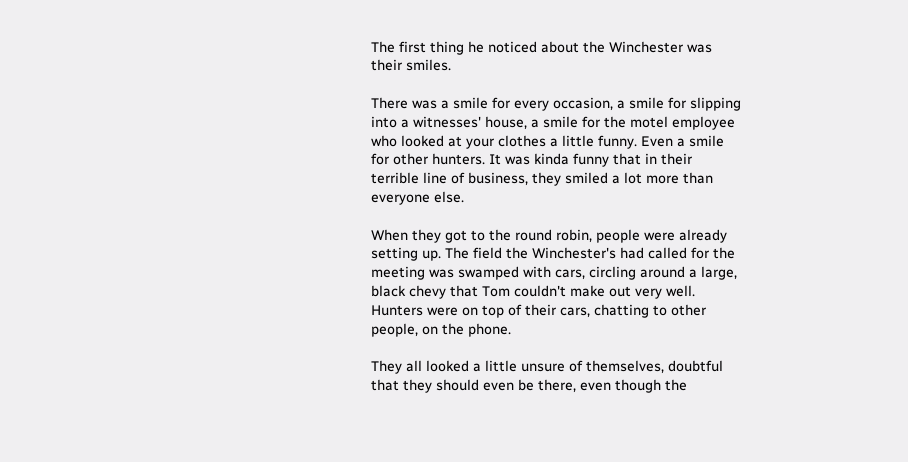The first thing he noticed about the Winchester was their smiles.

There was a smile for every occasion, a smile for slipping into a witnesses' house, a smile for the motel employee who looked at your clothes a little funny. Even a smile for other hunters. It was kinda funny that in their terrible line of business, they smiled a lot more than everyone else.

When they got to the round robin, people were already setting up. The field the Winchester's had called for the meeting was swamped with cars, circling around a large, black chevy that Tom couldn't make out very well. Hunters were on top of their cars, chatting to other people, on the phone.

They all looked a little unsure of themselves, doubtful that they should even be there, even though the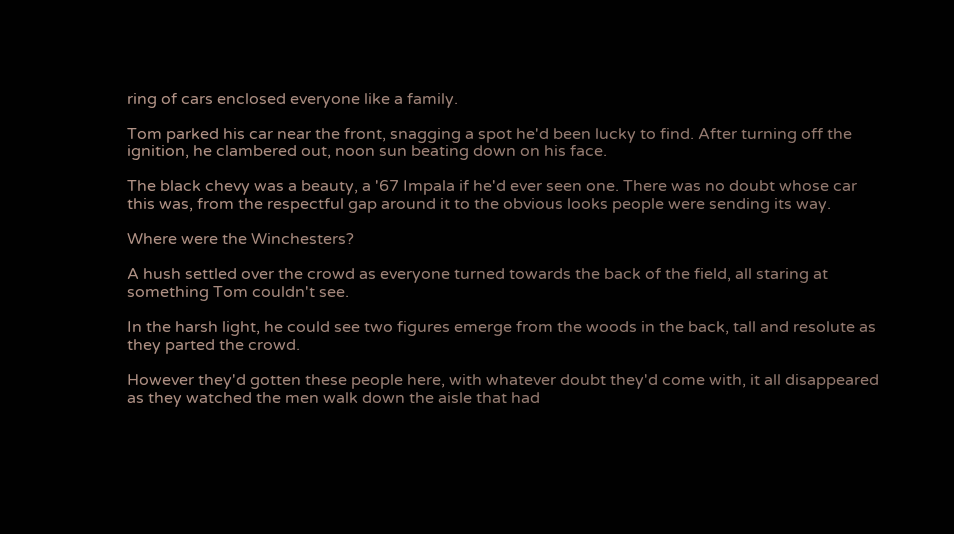ring of cars enclosed everyone like a family.

Tom parked his car near the front, snagging a spot he'd been lucky to find. After turning off the ignition, he clambered out, noon sun beating down on his face.

The black chevy was a beauty, a '67 Impala if he'd ever seen one. There was no doubt whose car this was, from the respectful gap around it to the obvious looks people were sending its way.

Where were the Winchesters?

A hush settled over the crowd as everyone turned towards the back of the field, all staring at something Tom couldn't see.

In the harsh light, he could see two figures emerge from the woods in the back, tall and resolute as they parted the crowd.

However they'd gotten these people here, with whatever doubt they'd come with, it all disappeared as they watched the men walk down the aisle that had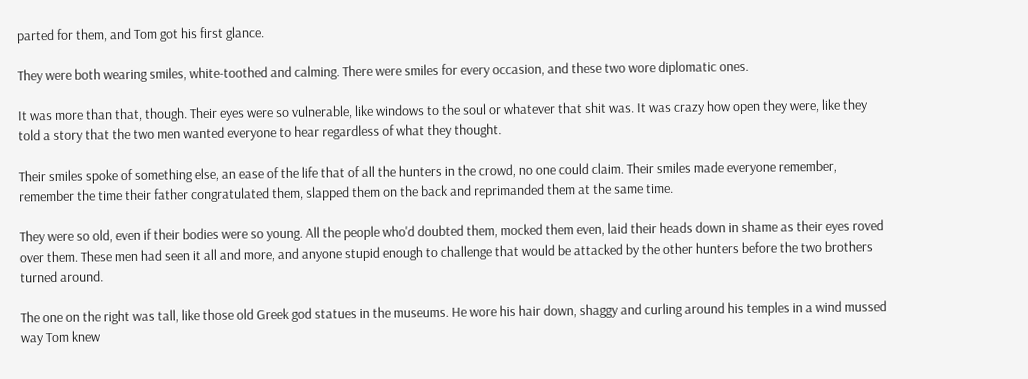parted for them, and Tom got his first glance.

They were both wearing smiles, white-toothed and calming. There were smiles for every occasion, and these two wore diplomatic ones.

It was more than that, though. Their eyes were so vulnerable, like windows to the soul or whatever that shit was. It was crazy how open they were, like they told a story that the two men wanted everyone to hear regardless of what they thought.

Their smiles spoke of something else, an ease of the life that of all the hunters in the crowd, no one could claim. Their smiles made everyone remember, remember the time their father congratulated them, slapped them on the back and reprimanded them at the same time.

They were so old, even if their bodies were so young. All the people who'd doubted them, mocked them even, laid their heads down in shame as their eyes roved over them. These men had seen it all and more, and anyone stupid enough to challenge that would be attacked by the other hunters before the two brothers turned around.

The one on the right was tall, like those old Greek god statues in the museums. He wore his hair down, shaggy and curling around his temples in a wind mussed way Tom knew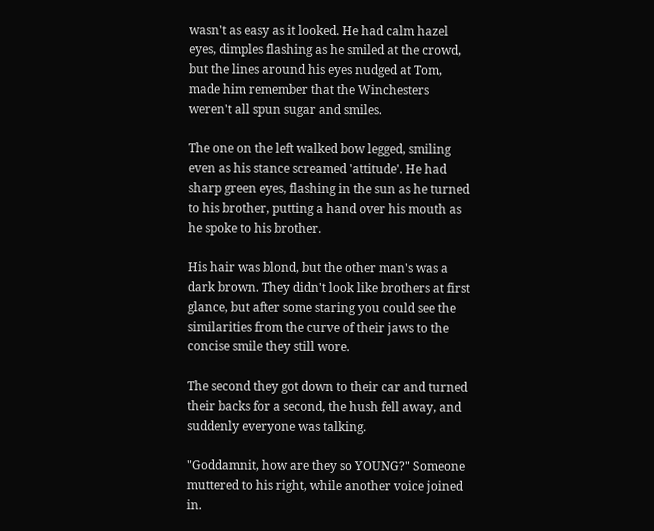wasn't as easy as it looked. He had calm hazel eyes, dimples flashing as he smiled at the crowd, but the lines around his eyes nudged at Tom, made him remember that the Winchesters weren't all spun sugar and smiles.

The one on the left walked bow legged, smiling even as his stance screamed 'attitude'. He had sharp green eyes, flashing in the sun as he turned to his brother, putting a hand over his mouth as he spoke to his brother.

His hair was blond, but the other man's was a dark brown. They didn't look like brothers at first glance, but after some staring you could see the similarities from the curve of their jaws to the concise smile they still wore.

The second they got down to their car and turned their backs for a second, the hush fell away, and suddenly everyone was talking.

"Goddamnit, how are they so YOUNG?" Someone muttered to his right, while another voice joined in.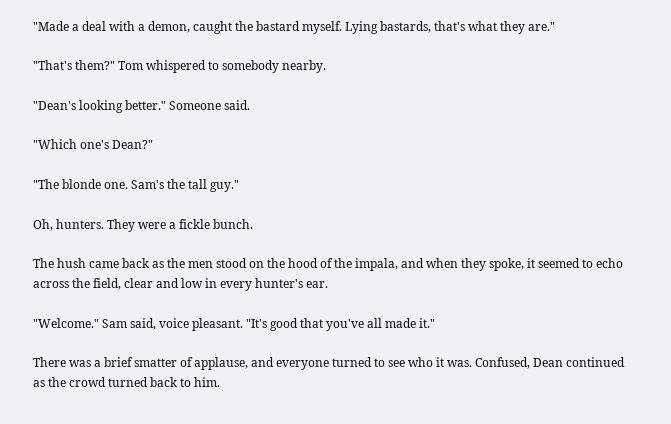"Made a deal with a demon, caught the bastard myself. Lying bastards, that's what they are."

"That's them?" Tom whispered to somebody nearby.

"Dean's looking better." Someone said.

"Which one's Dean?"

"The blonde one. Sam's the tall guy."

Oh, hunters. They were a fickle bunch.

The hush came back as the men stood on the hood of the impala, and when they spoke, it seemed to echo across the field, clear and low in every hunter's ear.

"Welcome." Sam said, voice pleasant. "It's good that you've all made it."

There was a brief smatter of applause, and everyone turned to see who it was. Confused, Dean continued as the crowd turned back to him.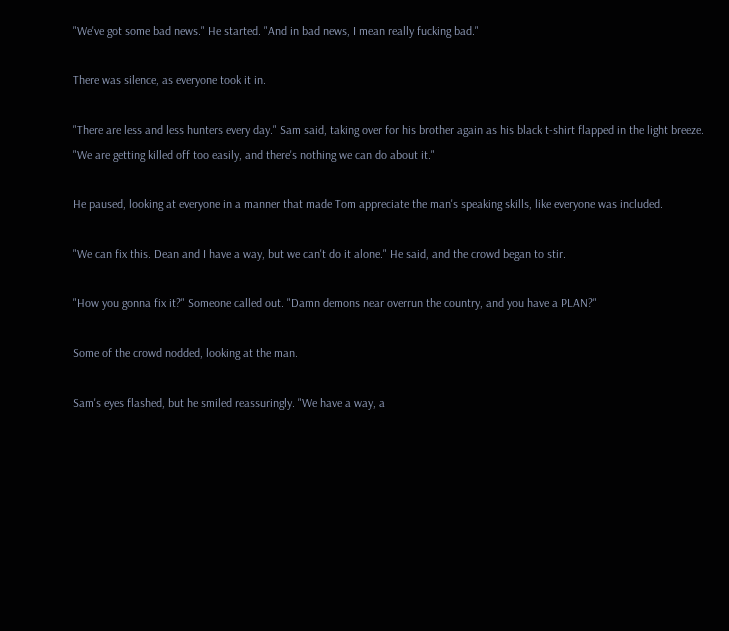"We've got some bad news." He started. "And in bad news, I mean really fucking bad."

There was silence, as everyone took it in.

"There are less and less hunters every day." Sam said, taking over for his brother again as his black t-shirt flapped in the light breeze. "We are getting killed off too easily, and there's nothing we can do about it."

He paused, looking at everyone in a manner that made Tom appreciate the man's speaking skills, like everyone was included.

"We can fix this. Dean and I have a way, but we can't do it alone." He said, and the crowd began to stir.

"How you gonna fix it?" Someone called out. "Damn demons near overrun the country, and you have a PLAN?"

Some of the crowd nodded, looking at the man.

Sam's eyes flashed, but he smiled reassuringly. "We have a way, a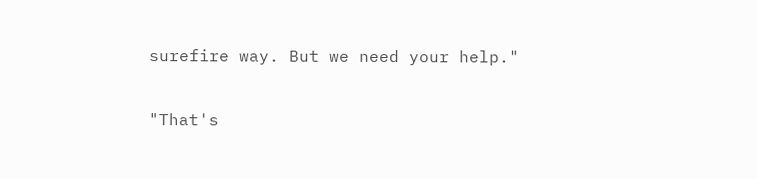surefire way. But we need your help."

"That's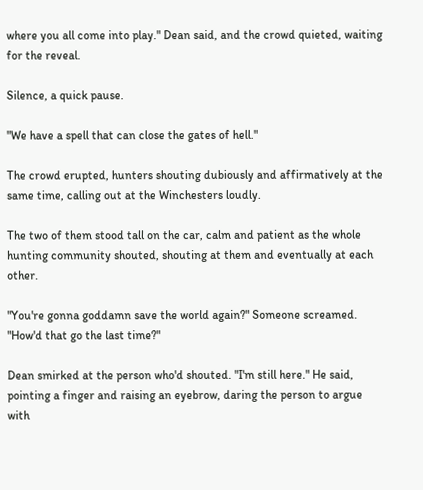where you all come into play." Dean said, and the crowd quieted, waiting for the reveal.

Silence, a quick pause.

"We have a spell that can close the gates of hell."

The crowd erupted, hunters shouting dubiously and affirmatively at the same time, calling out at the Winchesters loudly.

The two of them stood tall on the car, calm and patient as the whole hunting community shouted, shouting at them and eventually at each other.

"You're gonna goddamn save the world again?" Someone screamed. "How'd that go the last time?"

Dean smirked at the person who'd shouted. "I'm still here." He said, pointing a finger and raising an eyebrow, daring the person to argue with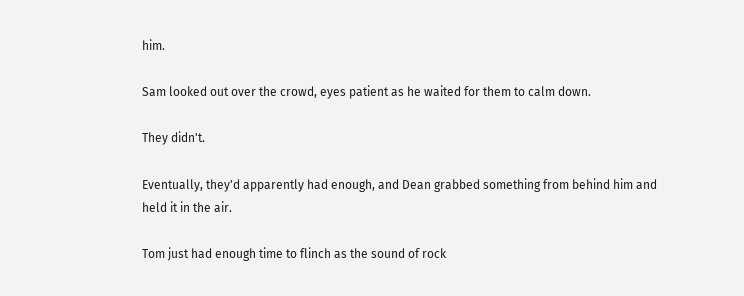him.

Sam looked out over the crowd, eyes patient as he waited for them to calm down.

They didn't.

Eventually, they'd apparently had enough, and Dean grabbed something from behind him and held it in the air.

Tom just had enough time to flinch as the sound of rock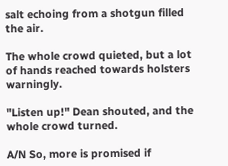salt echoing from a shotgun filled the air.

The whole crowd quieted, but a lot of hands reached towards holsters warningly.

"Listen up!" Dean shouted, and the whole crowd turned.

A/N So, more is promised if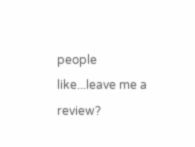people like...leave me a review?